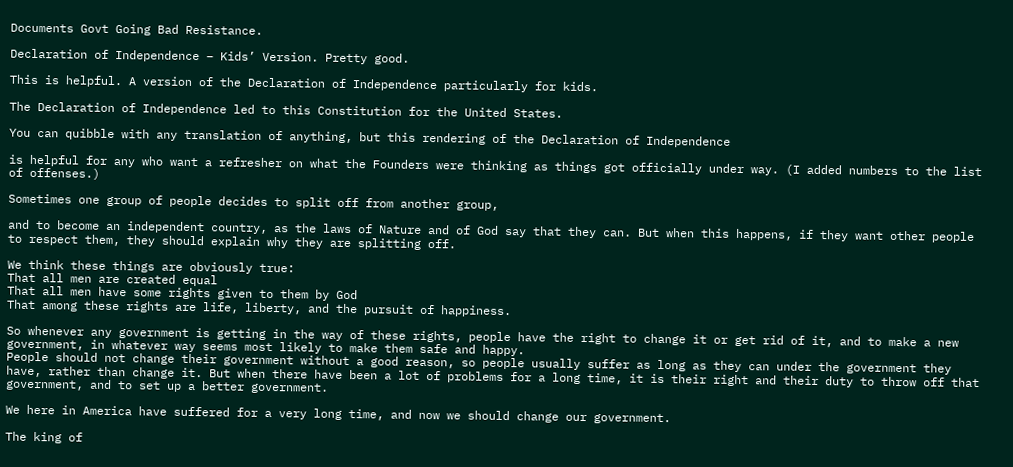Documents Govt Going Bad Resistance.

Declaration of Independence – Kids’ Version. Pretty good.

This is helpful. A version of the Declaration of Independence particularly for kids.

The Declaration of Independence led to this Constitution for the United States.

You can quibble with any translation of anything, but this rendering of the Declaration of Independence

is helpful for any who want a refresher on what the Founders were thinking as things got officially under way. (I added numbers to the list of offenses.)

Sometimes one group of people decides to split off from another group,

and to become an independent country, as the laws of Nature and of God say that they can. But when this happens, if they want other people to respect them, they should explain why they are splitting off.

We think these things are obviously true:
That all men are created equal
That all men have some rights given to them by God
That among these rights are life, liberty, and the pursuit of happiness.

So whenever any government is getting in the way of these rights, people have the right to change it or get rid of it, and to make a new government, in whatever way seems most likely to make them safe and happy.
People should not change their government without a good reason, so people usually suffer as long as they can under the government they have, rather than change it. But when there have been a lot of problems for a long time, it is their right and their duty to throw off that government, and to set up a better government.

We here in America have suffered for a very long time, and now we should change our government.

The king of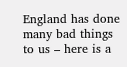England has done many bad things to us – here is a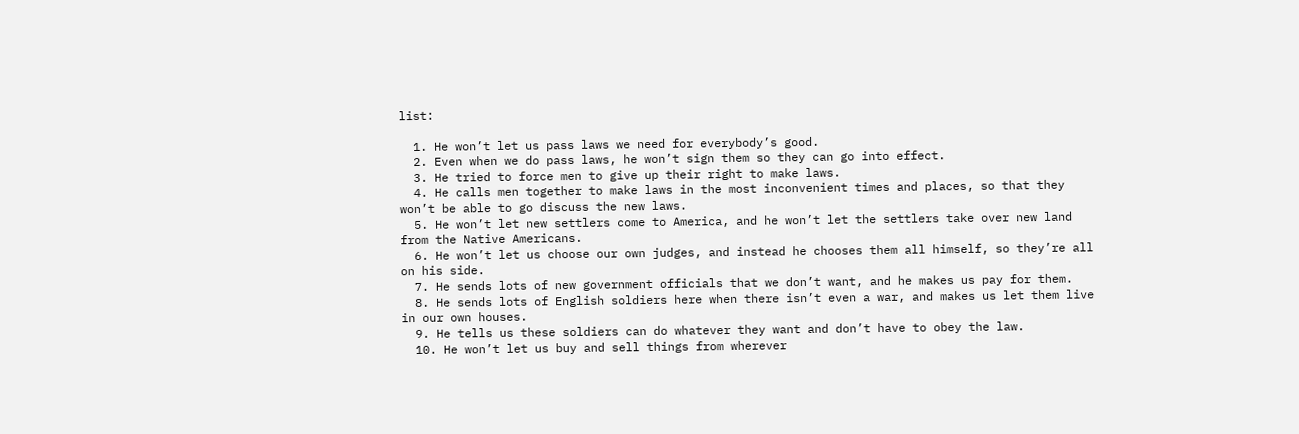list:

  1. He won’t let us pass laws we need for everybody’s good.
  2. Even when we do pass laws, he won’t sign them so they can go into effect.
  3. He tried to force men to give up their right to make laws.
  4. He calls men together to make laws in the most inconvenient times and places, so that they won’t be able to go discuss the new laws.
  5. He won’t let new settlers come to America, and he won’t let the settlers take over new land from the Native Americans.
  6. He won’t let us choose our own judges, and instead he chooses them all himself, so they’re all on his side.
  7. He sends lots of new government officials that we don’t want, and he makes us pay for them.
  8. He sends lots of English soldiers here when there isn’t even a war, and makes us let them live in our own houses.
  9. He tells us these soldiers can do whatever they want and don’t have to obey the law.
  10. He won’t let us buy and sell things from wherever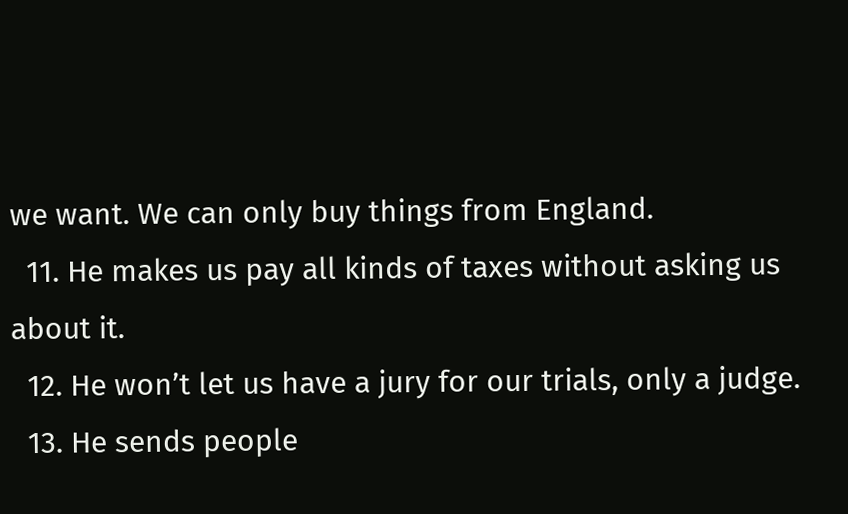we want. We can only buy things from England.
  11. He makes us pay all kinds of taxes without asking us about it.
  12. He won’t let us have a jury for our trials, only a judge.
  13. He sends people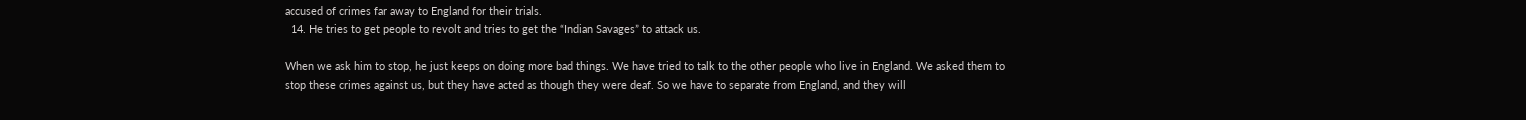accused of crimes far away to England for their trials.
  14. He tries to get people to revolt and tries to get the “Indian Savages” to attack us.

When we ask him to stop, he just keeps on doing more bad things. We have tried to talk to the other people who live in England. We asked them to stop these crimes against us, but they have acted as though they were deaf. So we have to separate from England, and they will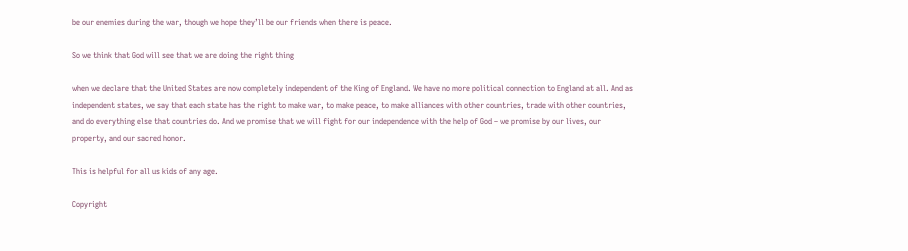be our enemies during the war, though we hope they’ll be our friends when there is peace.

So we think that God will see that we are doing the right thing

when we declare that the United States are now completely independent of the King of England. We have no more political connection to England at all. And as independent states, we say that each state has the right to make war, to make peace, to make alliances with other countries, trade with other countries, and do everything else that countries do. And we promise that we will fight for our independence with the help of God – we promise by our lives, our property, and our sacred honor.

This is helpful for all us kids of any age.

Copyright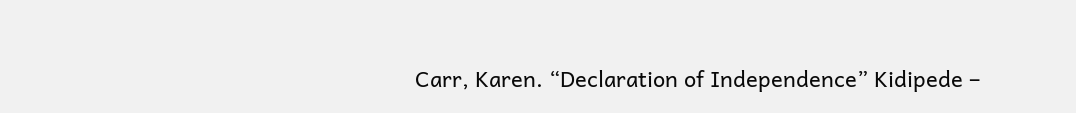Carr, Karen. “Declaration of Independence” Kidipede –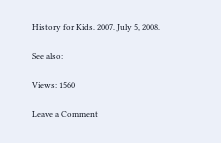History for Kids. 2007. July 5, 2008.

See also:

Views: 1560

Leave a Comment